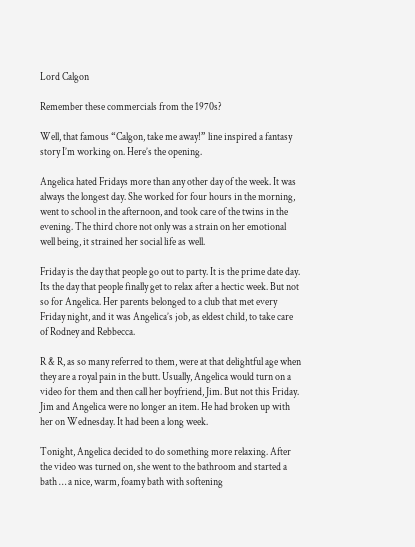Lord Calgon

Remember these commercials from the 1970s?

Well, that famous “Calgon, take me away!” line inspired a fantasy story I’m working on. Here’s the opening.

Angelica hated Fridays more than any other day of the week. It was always the longest day. She worked for four hours in the morning, went to school in the afternoon, and took care of the twins in the evening. The third chore not only was a strain on her emotional well being, it strained her social life as well.

Friday is the day that people go out to party. It is the prime date day. Its the day that people finally get to relax after a hectic week. But not so for Angelica. Her parents belonged to a club that met every Friday night, and it was Angelica’s job, as eldest child, to take care of Rodney and Rebbecca.

R & R, as so many referred to them, were at that delightful age when they are a royal pain in the butt. Usually, Angelica would turn on a video for them and then call her boyfriend, Jim. But not this Friday. Jim and Angelica were no longer an item. He had broken up with her on Wednesday. It had been a long week.

Tonight, Angelica decided to do something more relaxing. After the video was turned on, she went to the bathroom and started a bath … a nice, warm, foamy bath with softening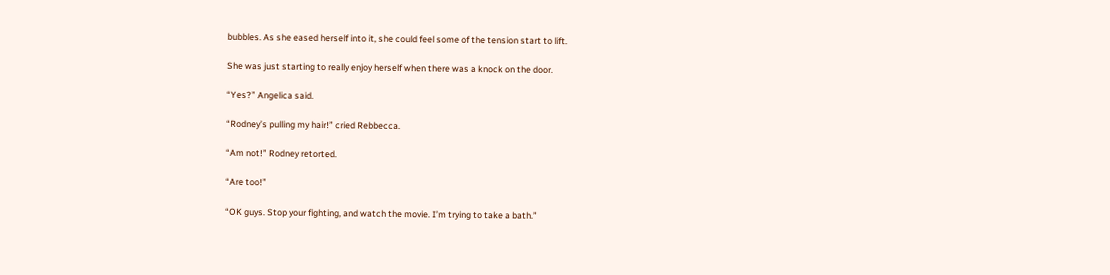bubbles. As she eased herself into it, she could feel some of the tension start to lift.

She was just starting to really enjoy herself when there was a knock on the door.

“Yes?” Angelica said.

“Rodney’s pulling my hair!” cried Rebbecca.

“Am not!” Rodney retorted.

“Are too!”

“OK guys. Stop your fighting, and watch the movie. I’m trying to take a bath.”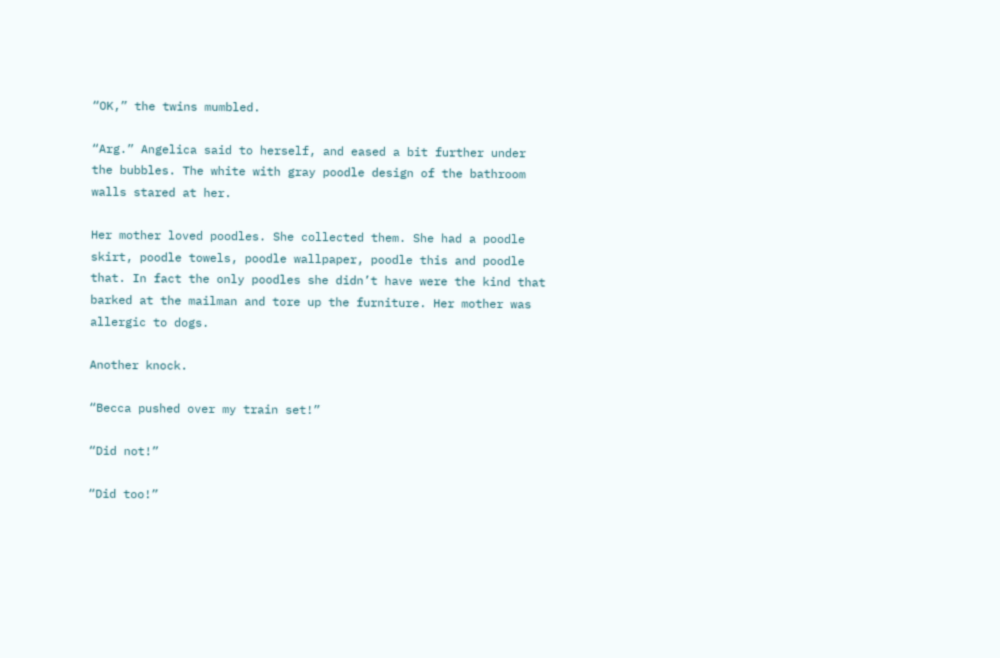“OK,” the twins mumbled.

“Arg.” Angelica said to herself, and eased a bit further under the bubbles. The white with gray poodle design of the bathroom walls stared at her.

Her mother loved poodles. She collected them. She had a poodle skirt, poodle towels, poodle wallpaper, poodle this and poodle that. In fact the only poodles she didn’t have were the kind that barked at the mailman and tore up the furniture. Her mother was allergic to dogs.

Another knock.

“Becca pushed over my train set!”

“Did not!”

“Did too!”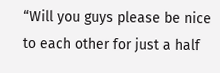“Will you guys please be nice to each other for just a half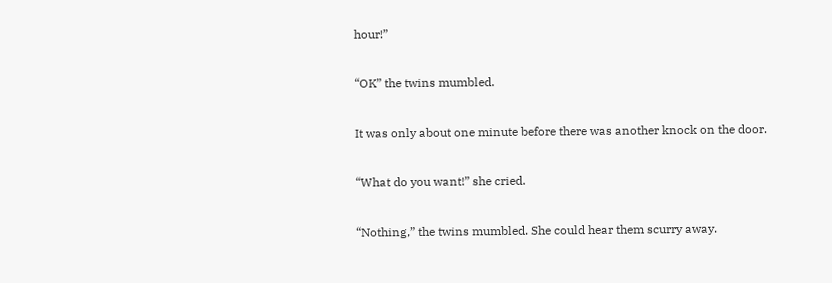hour!”

“OK” the twins mumbled.

It was only about one minute before there was another knock on the door.

“What do you want!” she cried.

“Nothing,” the twins mumbled. She could hear them scurry away.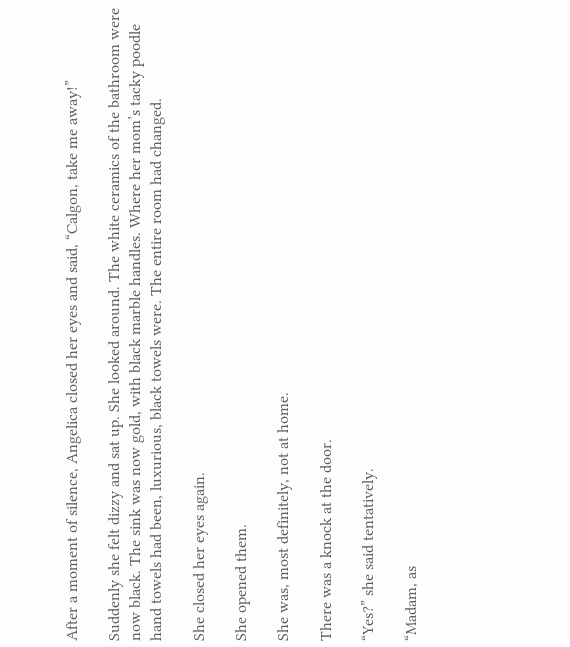After a moment of silence, Angelica closed her eyes and said, “Calgon, take me away!”

Suddenly she felt dizzy and sat up. She looked around. The white ceramics of the bathroom were now black. The sink was now gold, with black marble handles. Where her mom’s tacky poodle hand towels had been, luxurious, black towels were. The entire room had changed.

She closed her eyes again.

She opened them.

She was, most definitely, not at home.

There was a knock at the door.

“Yes?” she said tentatively.

“Madam, as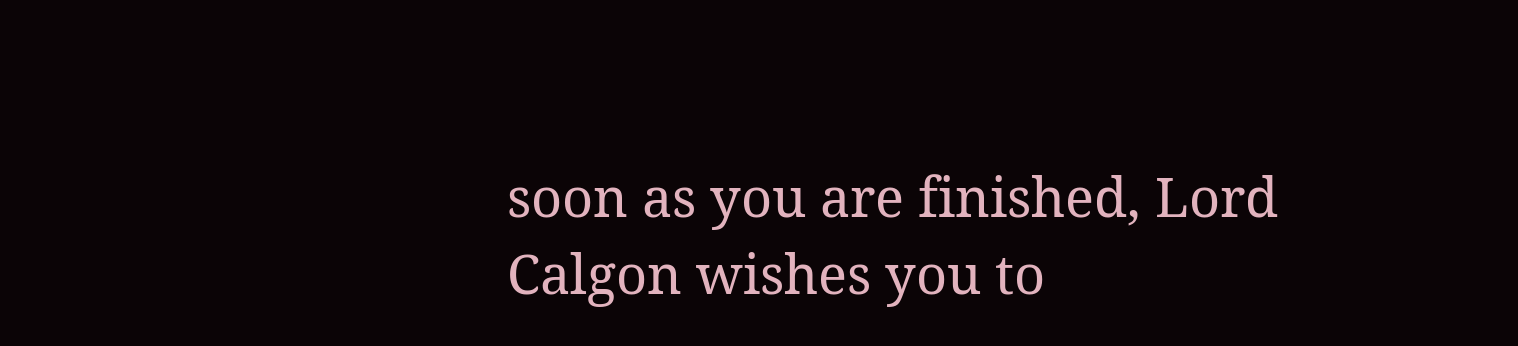soon as you are finished, Lord Calgon wishes you to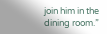join him in the dining room.”